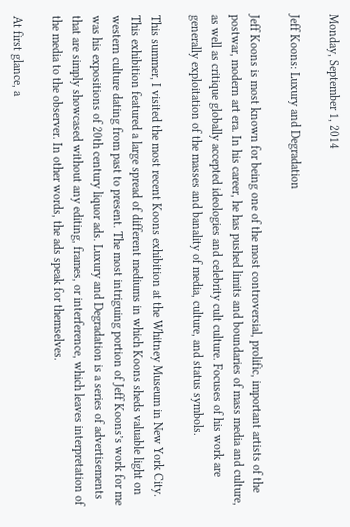Monday, September 1, 2014

Jeff Koons: Luxury and Degradation

Jeff Koons is most known for being one of the most controversial, prolific, important artists of the postwar, modern art era. In his career, he has pushed limits and boundaries of mass media and culture, as well as critique globally accepted ideologies and celebrity cult culture. Focuses of his work are generally exploitation of the masses and banality of media, culture, and status symbols.

This summer, I visited the most recent Koons exhibition at the Whitney Museum in New York City. This exhibition featured a large spread of different mediums in which Koons sheds valuable light on western culture dating from past to present. The most intriguing portion of Jeff Koons’s work for me was his expositions of 20th century liquor ads. Luxury and Degradation is a series of advertisements that are simply showcased without any editing, frames, or interference, which leaves interpretation of the media to the observer. In other words, the ads speak for themselves.

At first glance, a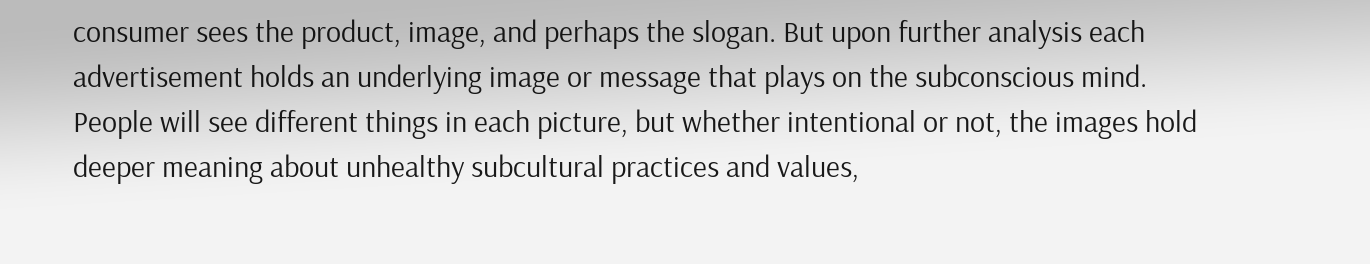consumer sees the product, image, and perhaps the slogan. But upon further analysis each advertisement holds an underlying image or message that plays on the subconscious mind. People will see different things in each picture, but whether intentional or not, the images hold deeper meaning about unhealthy subcultural practices and values,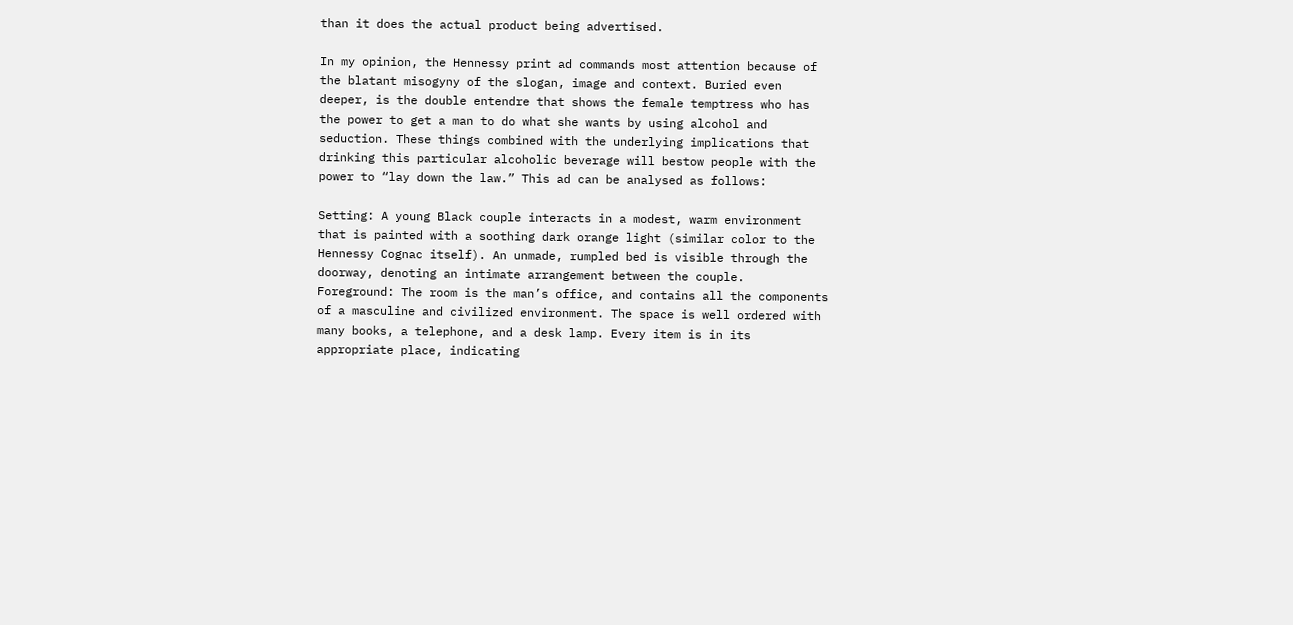than it does the actual product being advertised.

In my opinion, the Hennessy print ad commands most attention because of the blatant misogyny of the slogan, image and context. Buried even deeper, is the double entendre that shows the female temptress who has the power to get a man to do what she wants by using alcohol and seduction. These things combined with the underlying implications that drinking this particular alcoholic beverage will bestow people with the power to “lay down the law.” This ad can be analysed as follows:

Setting: A young Black couple interacts in a modest, warm environment that is painted with a soothing dark orange light (similar color to the Hennessy Cognac itself). An unmade, rumpled bed is visible through the doorway, denoting an intimate arrangement between the couple.
Foreground: The room is the man’s office, and contains all the components of a masculine and civilized environment. The space is well ordered with many books, a telephone, and a desk lamp. Every item is in its appropriate place, indicating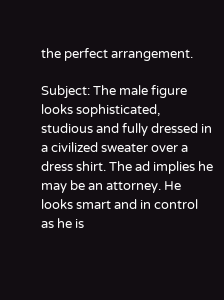the perfect arrangement.

Subject: The male figure looks sophisticated, studious and fully dressed in a civilized sweater over a dress shirt. The ad implies he may be an attorney. He looks smart and in control as he is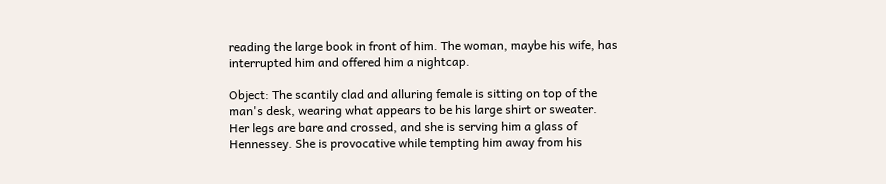reading the large book in front of him. The woman, maybe his wife, has interrupted him and offered him a nightcap.

Object: The scantily clad and alluring female is sitting on top of the man's desk, wearing what appears to be his large shirt or sweater. Her legs are bare and crossed, and she is serving him a glass of Hennessey. She is provocative while tempting him away from his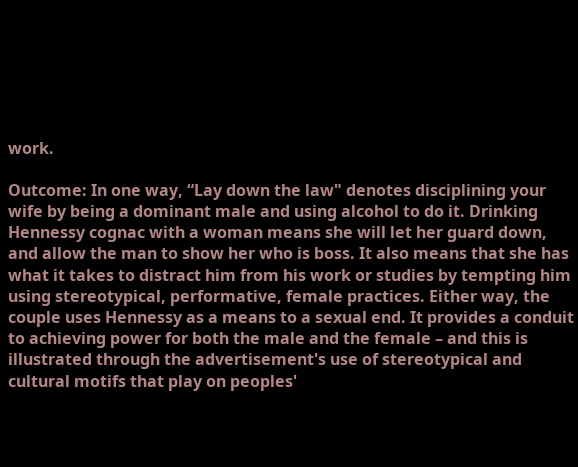work.

Outcome: In one way, “Lay down the law" denotes disciplining your wife by being a dominant male and using alcohol to do it. Drinking Hennessy cognac with a woman means she will let her guard down, and allow the man to show her who is boss. It also means that she has what it takes to distract him from his work or studies by tempting him using stereotypical, performative, female practices. Either way, the couple uses Hennessy as a means to a sexual end. It provides a conduit to achieving power for both the male and the female – and this is illustrated through the advertisement's use of stereotypical and cultural motifs that play on peoples'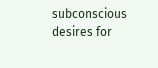subconscious desires for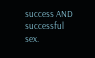success AND successful sex.